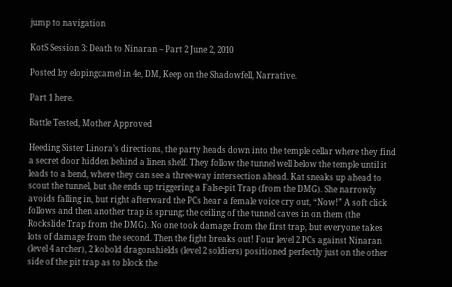jump to navigation

KotS Session 3: Death to Ninaran – Part 2 June 2, 2010

Posted by elopingcamel in 4e, DM, Keep on the Shadowfell, Narrative.

Part 1 here.

Battle Tested, Mother Approved

Heeding Sister Linora’s directions, the party heads down into the temple cellar where they find a secret door hidden behind a linen shelf. They follow the tunnel well below the temple until it leads to a bend, where they can see a three-way intersection ahead. Kat sneaks up ahead to scout the tunnel, but she ends up triggering a False-pit Trap (from the DMG). She narrowly avoids falling in, but right afterward the PCs hear a female voice cry out, “Now!” A soft click follows and then another trap is sprung; the ceiling of the tunnel caves in on them (the Rockslide Trap from the DMG). No one took damage from the first trap, but everyone takes lots of damage from the second. Then the fight breaks out! Four level 2 PCs against Ninaran (level 4 archer), 2 kobold dragonshields (level 2 soldiers) positioned perfectly just on the other side of the pit trap as to block the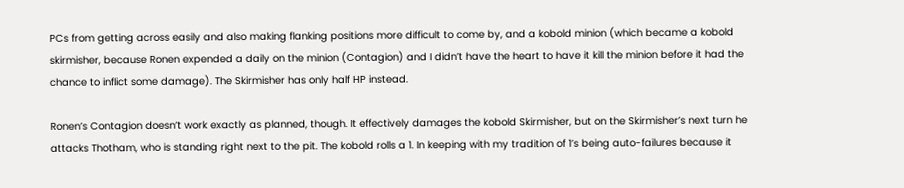PCs from getting across easily and also making flanking positions more difficult to come by, and a kobold minion (which became a kobold skirmisher, because Ronen expended a daily on the minion (Contagion) and I didn’t have the heart to have it kill the minion before it had the chance to inflict some damage). The Skirmisher has only half HP instead.

Ronen’s Contagion doesn’t work exactly as planned, though. It effectively damages the kobold Skirmisher, but on the Skirmisher’s next turn he attacks Thotham, who is standing right next to the pit. The kobold rolls a 1. In keeping with my tradition of 1’s being auto-failures because it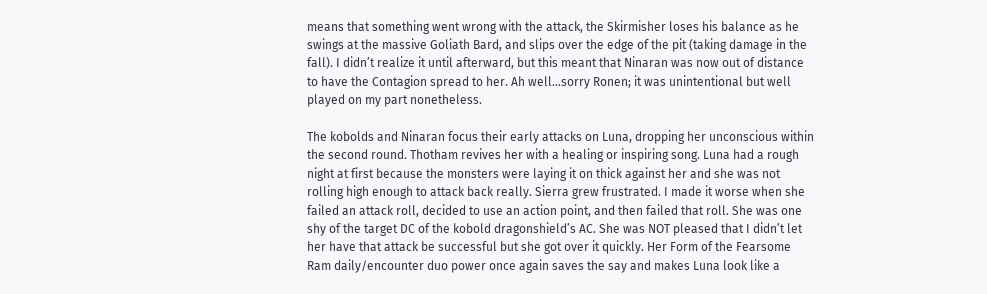means that something went wrong with the attack, the Skirmisher loses his balance as he swings at the massive Goliath Bard, and slips over the edge of the pit (taking damage in the fall). I didn’t realize it until afterward, but this meant that Ninaran was now out of distance to have the Contagion spread to her. Ah well…sorry Ronen; it was unintentional but well played on my part nonetheless.

The kobolds and Ninaran focus their early attacks on Luna, dropping her unconscious within the second round. Thotham revives her with a healing or inspiring song. Luna had a rough night at first because the monsters were laying it on thick against her and she was not rolling high enough to attack back really. Sierra grew frustrated. I made it worse when she failed an attack roll, decided to use an action point, and then failed that roll. She was one shy of the target DC of the kobold dragonshield’s AC. She was NOT pleased that I didn’t let her have that attack be successful but she got over it quickly. Her Form of the Fearsome Ram daily/encounter duo power once again saves the say and makes Luna look like a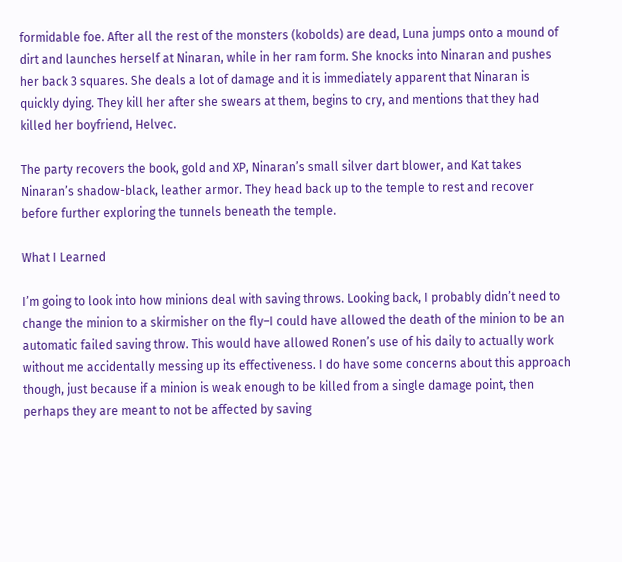formidable foe. After all the rest of the monsters (kobolds) are dead, Luna jumps onto a mound of dirt and launches herself at Ninaran, while in her ram form. She knocks into Ninaran and pushes her back 3 squares. She deals a lot of damage and it is immediately apparent that Ninaran is quickly dying. They kill her after she swears at them, begins to cry, and mentions that they had killed her boyfriend, Helvec.

The party recovers the book, gold and XP, Ninaran’s small silver dart blower, and Kat takes Ninaran’s shadow-black, leather armor. They head back up to the temple to rest and recover before further exploring the tunnels beneath the temple.

What I Learned

I’m going to look into how minions deal with saving throws. Looking back, I probably didn’t need to change the minion to a skirmisher on the fly–I could have allowed the death of the minion to be an automatic failed saving throw. This would have allowed Ronen’s use of his daily to actually work without me accidentally messing up its effectiveness. I do have some concerns about this approach though, just because if a minion is weak enough to be killed from a single damage point, then perhaps they are meant to not be affected by saving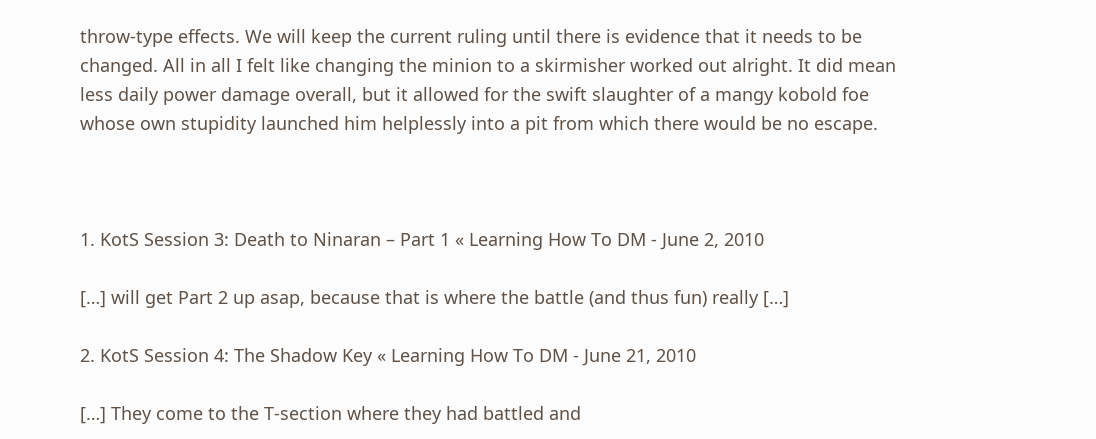throw-type effects. We will keep the current ruling until there is evidence that it needs to be changed. All in all I felt like changing the minion to a skirmisher worked out alright. It did mean less daily power damage overall, but it allowed for the swift slaughter of a mangy kobold foe whose own stupidity launched him helplessly into a pit from which there would be no escape.



1. KotS Session 3: Death to Ninaran – Part 1 « Learning How To DM - June 2, 2010

[…] will get Part 2 up asap, because that is where the battle (and thus fun) really […]

2. KotS Session 4: The Shadow Key « Learning How To DM - June 21, 2010

[…] They come to the T-section where they had battled and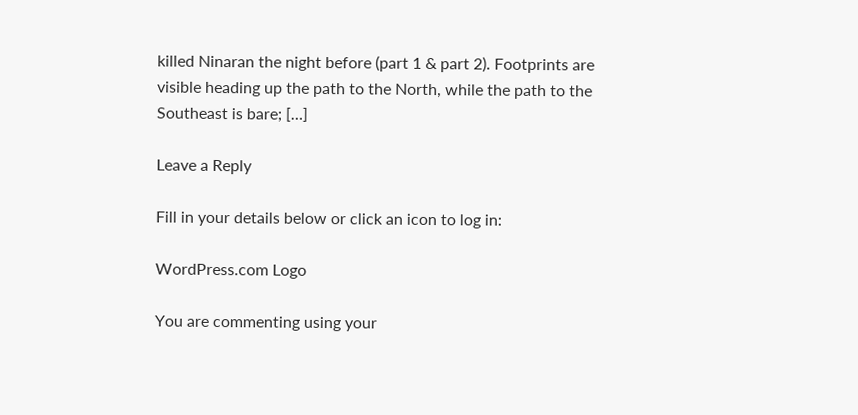killed Ninaran the night before (part 1 & part 2). Footprints are visible heading up the path to the North, while the path to the Southeast is bare; […]

Leave a Reply

Fill in your details below or click an icon to log in:

WordPress.com Logo

You are commenting using your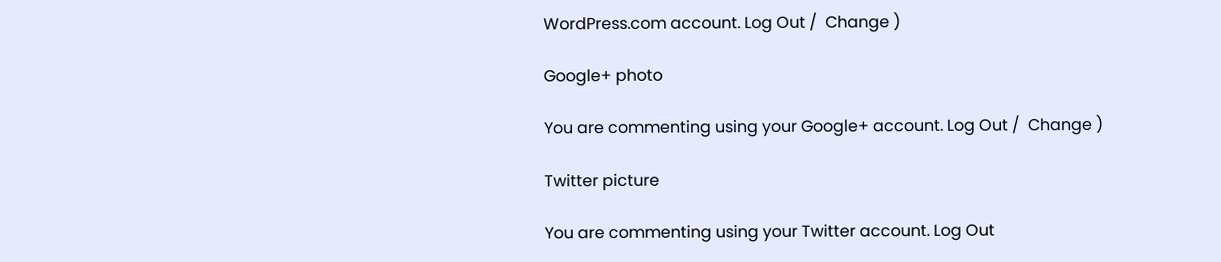WordPress.com account. Log Out /  Change )

Google+ photo

You are commenting using your Google+ account. Log Out /  Change )

Twitter picture

You are commenting using your Twitter account. Log Out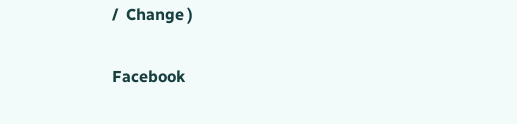/  Change )

Facebook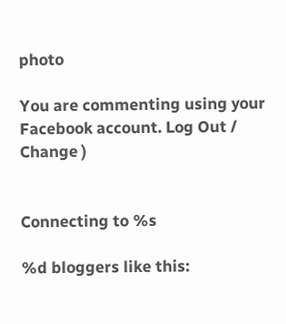photo

You are commenting using your Facebook account. Log Out /  Change )


Connecting to %s

%d bloggers like this: